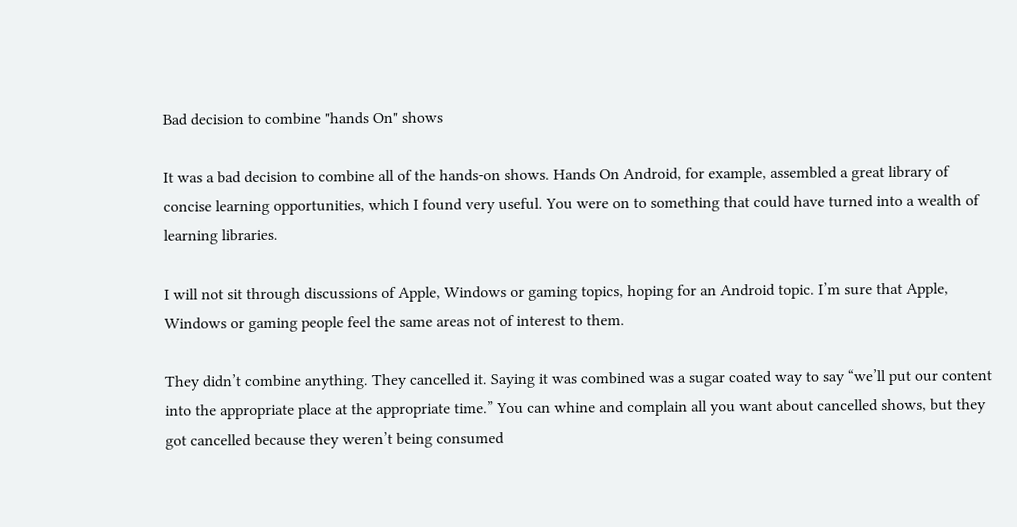Bad decision to combine "hands On" shows

It was a bad decision to combine all of the hands-on shows. Hands On Android, for example, assembled a great library of concise learning opportunities, which I found very useful. You were on to something that could have turned into a wealth of learning libraries.

I will not sit through discussions of Apple, Windows or gaming topics, hoping for an Android topic. I’m sure that Apple, Windows or gaming people feel the same areas not of interest to them.

They didn’t combine anything. They cancelled it. Saying it was combined was a sugar coated way to say “we’ll put our content into the appropriate place at the appropriate time.” You can whine and complain all you want about cancelled shows, but they got cancelled because they weren’t being consumed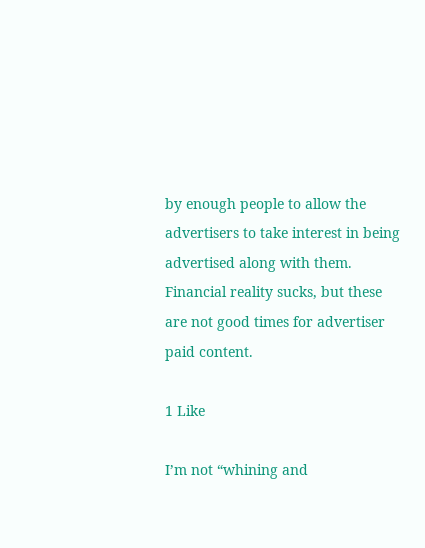by enough people to allow the advertisers to take interest in being advertised along with them. Financial reality sucks, but these are not good times for advertiser paid content.

1 Like

I’m not “whining and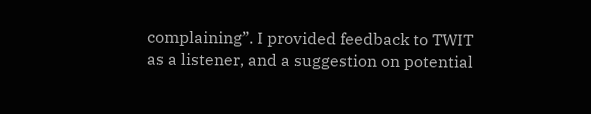complaining”. I provided feedback to TWIT as a listener, and a suggestion on potential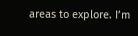areas to explore. I’m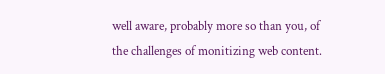well aware, probably more so than you, of the challenges of monitizing web content.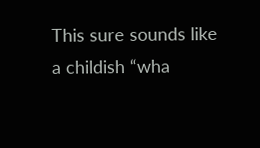This sure sounds like a childish “wha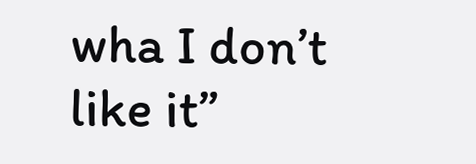wha I don’t like it”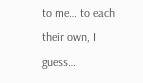to me… to each their own, I guess…